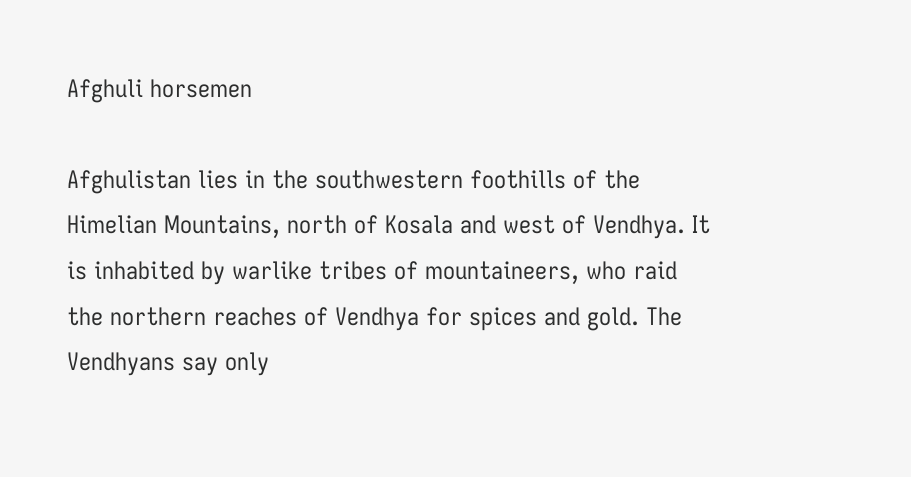Afghuli horsemen

Afghulistan lies in the southwestern foothills of the Himelian Mountains, north of Kosala and west of Vendhya. It is inhabited by warlike tribes of mountaineers, who raid the northern reaches of Vendhya for spices and gold. The Vendhyans say only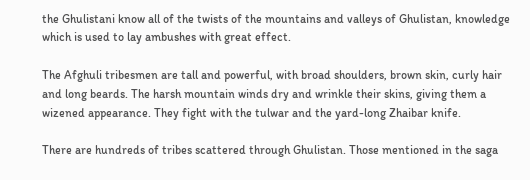the Ghulistani know all of the twists of the mountains and valleys of Ghulistan, knowledge which is used to lay ambushes with great effect.

The Afghuli tribesmen are tall and powerful, with broad shoulders, brown skin, curly hair and long beards. The harsh mountain winds dry and wrinkle their skins, giving them a wizened appearance. They fight with the tulwar and the yard-long Zhaibar knife.

There are hundreds of tribes scattered through Ghulistan. Those mentioned in the saga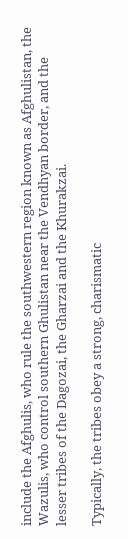include the Afghulis, who rule the southwestern region known as Afghulistan, the Wazulis, who control southern Ghulistan near the Vendhyan border, and the lesser tribes of the Dagozai, the Gharzai and the Khurakzai.

Typically, the tribes obey a strong, charismatic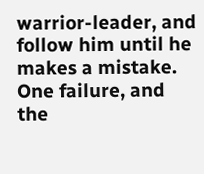warrior-leader, and follow him until he makes a mistake. One failure, and the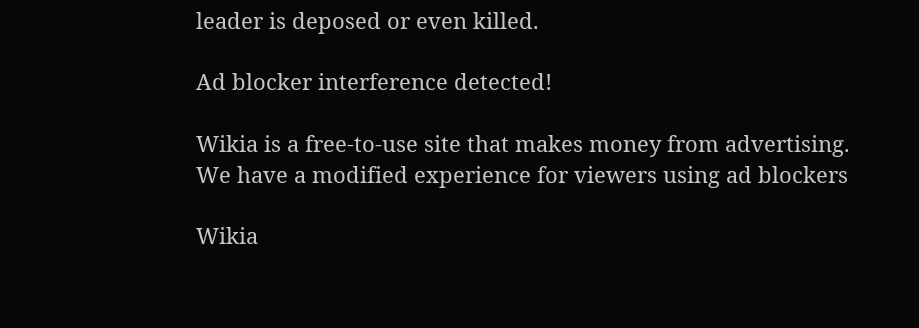leader is deposed or even killed.

Ad blocker interference detected!

Wikia is a free-to-use site that makes money from advertising. We have a modified experience for viewers using ad blockers

Wikia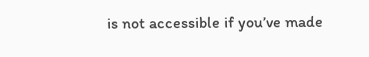is not accessible if you’ve made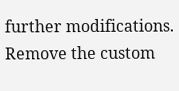further modifications. Remove the custom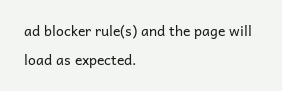ad blocker rule(s) and the page will load as expected.